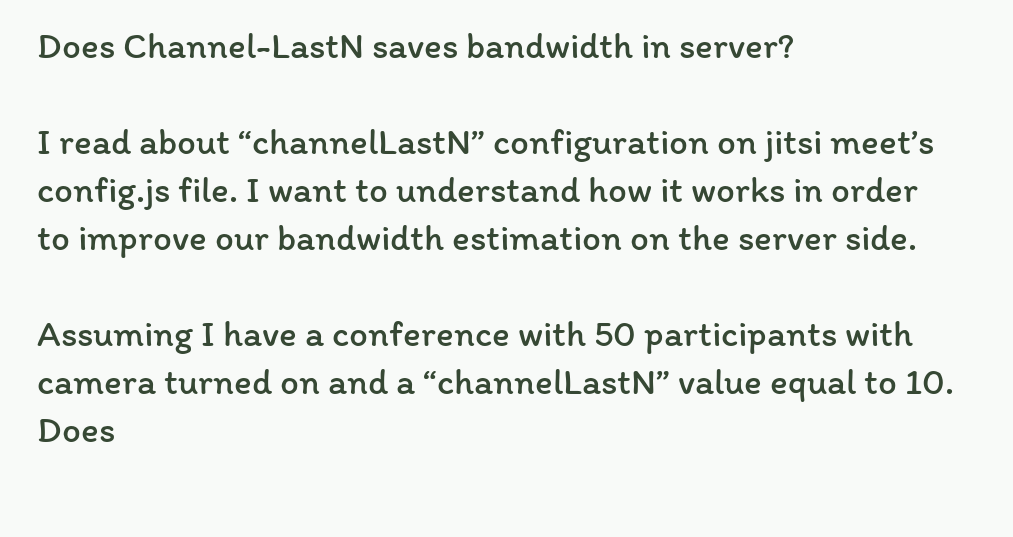Does Channel-LastN saves bandwidth in server?

I read about “channelLastN” configuration on jitsi meet’s config.js file. I want to understand how it works in order to improve our bandwidth estimation on the server side.

Assuming I have a conference with 50 participants with camera turned on and a “channelLastN” value equal to 10. Does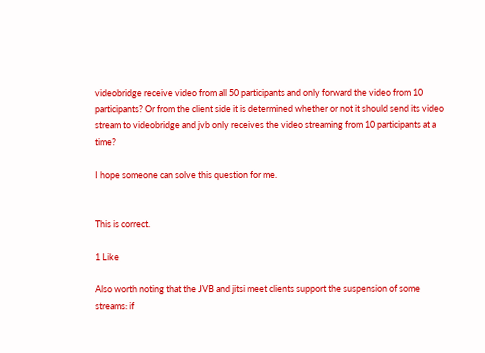videobridge receive video from all 50 participants and only forward the video from 10 participants? Or from the client side it is determined whether or not it should send its video stream to videobridge and jvb only receives the video streaming from 10 participants at a time?

I hope someone can solve this question for me.


This is correct.

1 Like

Also worth noting that the JVB and jitsi meet clients support the suspension of some streams: if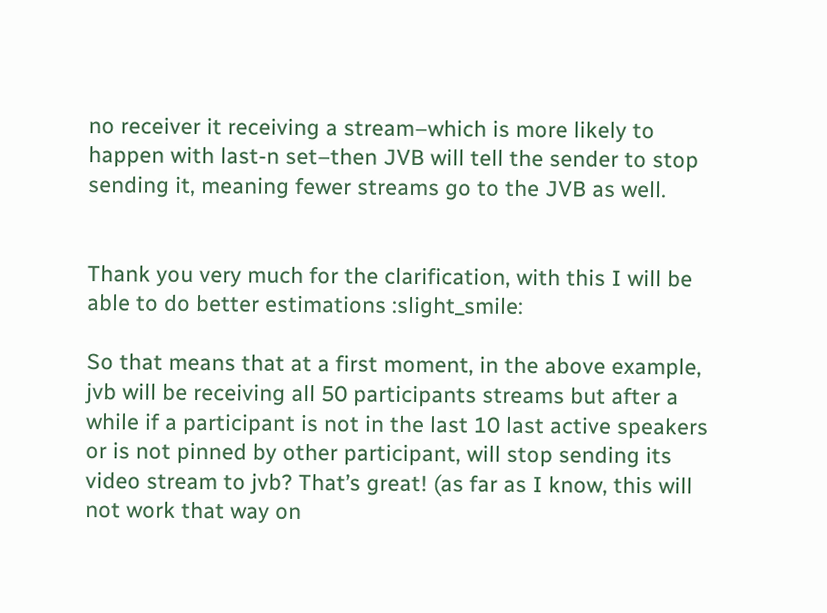no receiver it receiving a stream–which is more likely to happen with last-n set–then JVB will tell the sender to stop sending it, meaning fewer streams go to the JVB as well.


Thank you very much for the clarification, with this I will be able to do better estimations :slight_smile:

So that means that at a first moment, in the above example, jvb will be receiving all 50 participants streams but after a while if a participant is not in the last 10 last active speakers or is not pinned by other participant, will stop sending its video stream to jvb? That’s great! (as far as I know, this will not work that way on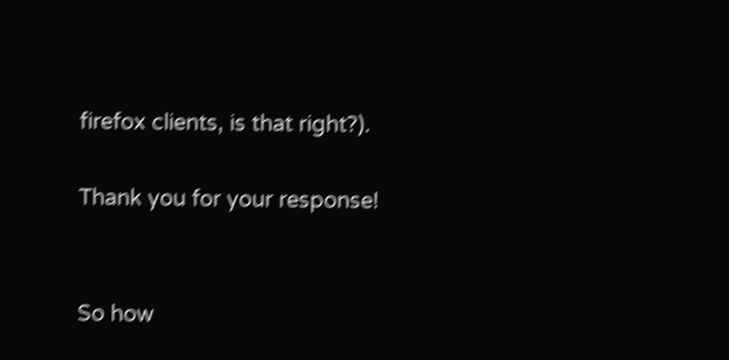firefox clients, is that right?).

Thank you for your response!


So how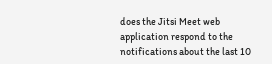does the Jitsi Meet web application respond to the notifications about the last 10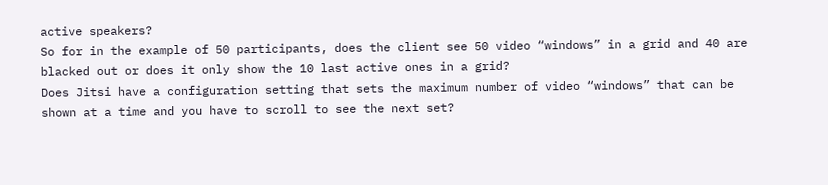active speakers?
So for in the example of 50 participants, does the client see 50 video “windows” in a grid and 40 are blacked out or does it only show the 10 last active ones in a grid?
Does Jitsi have a configuration setting that sets the maximum number of video “windows” that can be shown at a time and you have to scroll to see the next set?